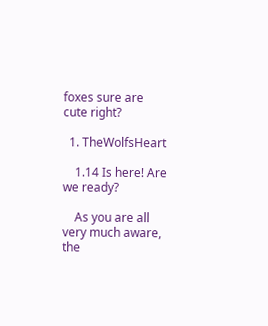foxes sure are cute right?

  1. TheWolfsHeart

    1.14 Is here! Are we ready?

    As you are all very much aware, the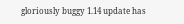gloriously buggy 1.14 update has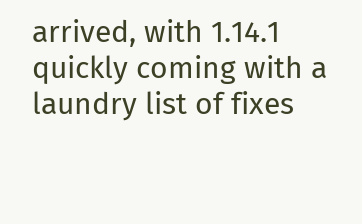arrived, with 1.14.1 quickly coming with a laundry list of fixes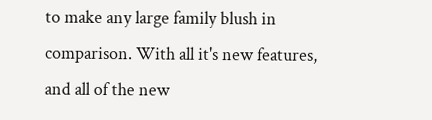to make any large family blush in comparison. With all it's new features, and all of the new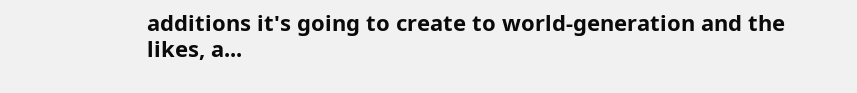additions it's going to create to world-generation and the likes, a...